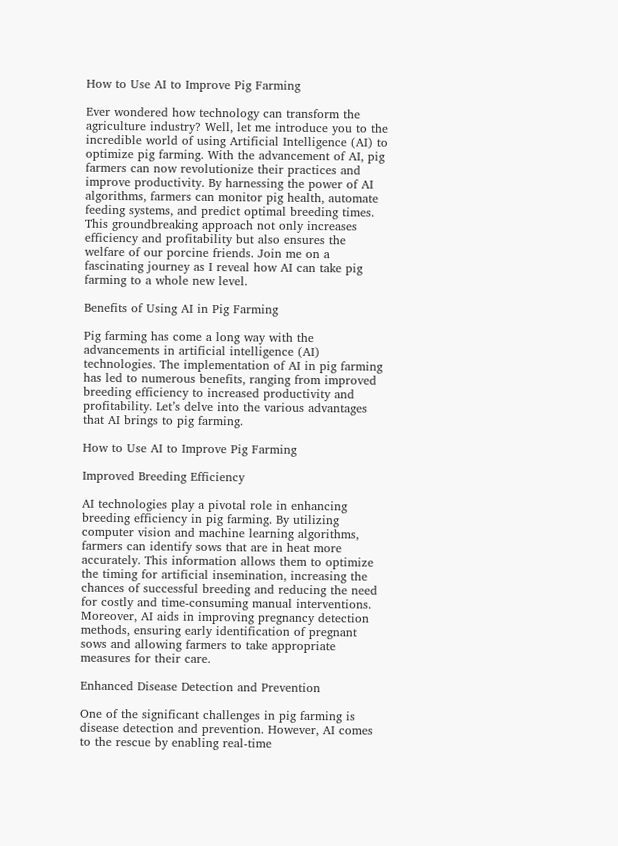How to Use AI to Improve Pig Farming

Ever wondered how technology can transform the agriculture industry? Well, let me introduce you to the incredible world of using Artificial Intelligence (AI) to optimize pig farming. With the advancement of AI, pig farmers can now revolutionize their practices and improve productivity. By harnessing the power of AI algorithms, farmers can monitor pig health, automate feeding systems, and predict optimal breeding times. This groundbreaking approach not only increases efficiency and profitability but also ensures the welfare of our porcine friends. Join me on a fascinating journey as I reveal how AI can take pig farming to a whole new level.

Benefits of Using AI in Pig Farming

Pig farming has come a long way with the advancements in artificial intelligence (AI) technologies. The implementation of AI in pig farming has led to numerous benefits, ranging from improved breeding efficiency to increased productivity and profitability. Let’s delve into the various advantages that AI brings to pig farming.

How to Use AI to Improve Pig Farming

Improved Breeding Efficiency

AI technologies play a pivotal role in enhancing breeding efficiency in pig farming. By utilizing computer vision and machine learning algorithms, farmers can identify sows that are in heat more accurately. This information allows them to optimize the timing for artificial insemination, increasing the chances of successful breeding and reducing the need for costly and time-consuming manual interventions. Moreover, AI aids in improving pregnancy detection methods, ensuring early identification of pregnant sows and allowing farmers to take appropriate measures for their care.

Enhanced Disease Detection and Prevention

One of the significant challenges in pig farming is disease detection and prevention. However, AI comes to the rescue by enabling real-time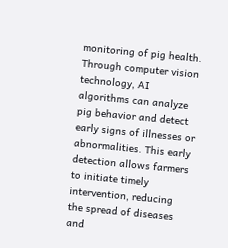monitoring of pig health. Through computer vision technology, AI algorithms can analyze pig behavior and detect early signs of illnesses or abnormalities. This early detection allows farmers to initiate timely intervention, reducing the spread of diseases and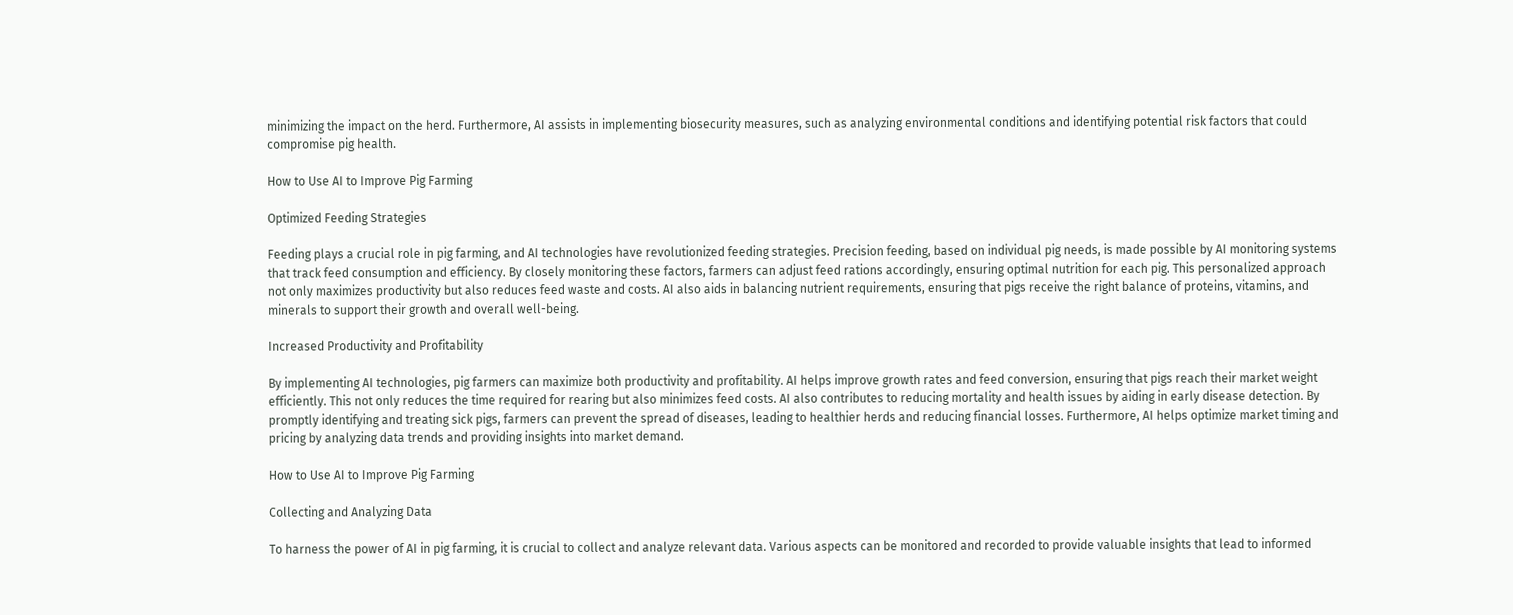minimizing the impact on the herd. Furthermore, AI assists in implementing biosecurity measures, such as analyzing environmental conditions and identifying potential risk factors that could compromise pig health.

How to Use AI to Improve Pig Farming

Optimized Feeding Strategies

Feeding plays a crucial role in pig farming, and AI technologies have revolutionized feeding strategies. Precision feeding, based on individual pig needs, is made possible by AI monitoring systems that track feed consumption and efficiency. By closely monitoring these factors, farmers can adjust feed rations accordingly, ensuring optimal nutrition for each pig. This personalized approach not only maximizes productivity but also reduces feed waste and costs. AI also aids in balancing nutrient requirements, ensuring that pigs receive the right balance of proteins, vitamins, and minerals to support their growth and overall well-being.

Increased Productivity and Profitability

By implementing AI technologies, pig farmers can maximize both productivity and profitability. AI helps improve growth rates and feed conversion, ensuring that pigs reach their market weight efficiently. This not only reduces the time required for rearing but also minimizes feed costs. AI also contributes to reducing mortality and health issues by aiding in early disease detection. By promptly identifying and treating sick pigs, farmers can prevent the spread of diseases, leading to healthier herds and reducing financial losses. Furthermore, AI helps optimize market timing and pricing by analyzing data trends and providing insights into market demand.

How to Use AI to Improve Pig Farming

Collecting and Analyzing Data

To harness the power of AI in pig farming, it is crucial to collect and analyze relevant data. Various aspects can be monitored and recorded to provide valuable insights that lead to informed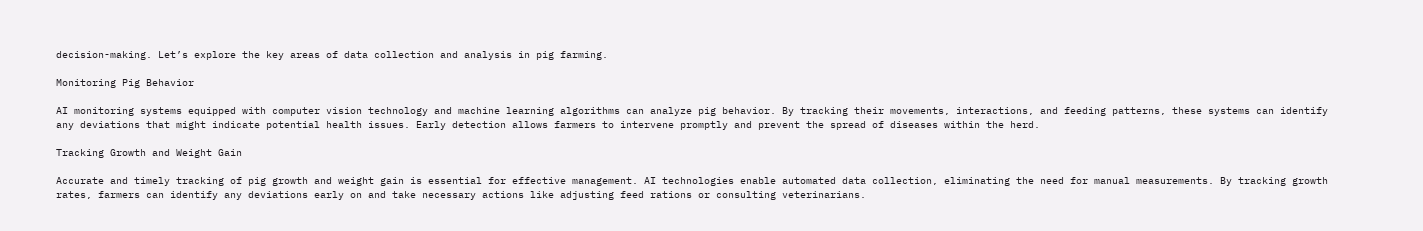decision-making. Let’s explore the key areas of data collection and analysis in pig farming.

Monitoring Pig Behavior

AI monitoring systems equipped with computer vision technology and machine learning algorithms can analyze pig behavior. By tracking their movements, interactions, and feeding patterns, these systems can identify any deviations that might indicate potential health issues. Early detection allows farmers to intervene promptly and prevent the spread of diseases within the herd.

Tracking Growth and Weight Gain

Accurate and timely tracking of pig growth and weight gain is essential for effective management. AI technologies enable automated data collection, eliminating the need for manual measurements. By tracking growth rates, farmers can identify any deviations early on and take necessary actions like adjusting feed rations or consulting veterinarians.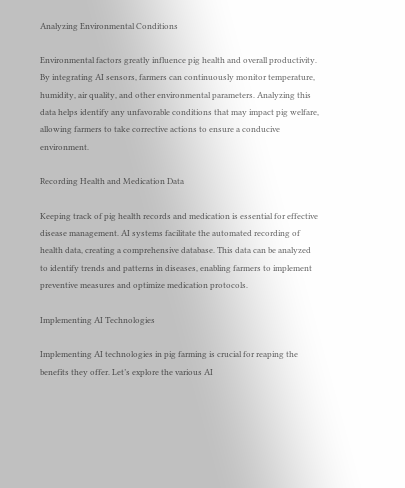Analyzing Environmental Conditions

Environmental factors greatly influence pig health and overall productivity. By integrating AI sensors, farmers can continuously monitor temperature, humidity, air quality, and other environmental parameters. Analyzing this data helps identify any unfavorable conditions that may impact pig welfare, allowing farmers to take corrective actions to ensure a conducive environment.

Recording Health and Medication Data

Keeping track of pig health records and medication is essential for effective disease management. AI systems facilitate the automated recording of health data, creating a comprehensive database. This data can be analyzed to identify trends and patterns in diseases, enabling farmers to implement preventive measures and optimize medication protocols.

Implementing AI Technologies

Implementing AI technologies in pig farming is crucial for reaping the benefits they offer. Let’s explore the various AI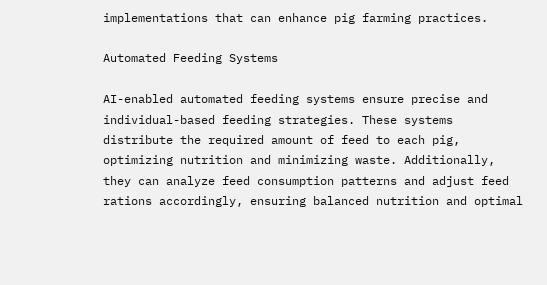implementations that can enhance pig farming practices.

Automated Feeding Systems

AI-enabled automated feeding systems ensure precise and individual-based feeding strategies. These systems distribute the required amount of feed to each pig, optimizing nutrition and minimizing waste. Additionally, they can analyze feed consumption patterns and adjust feed rations accordingly, ensuring balanced nutrition and optimal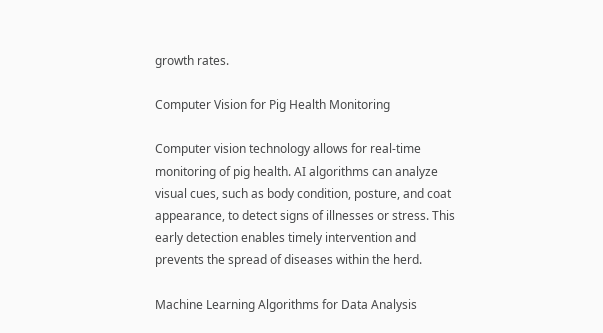growth rates.

Computer Vision for Pig Health Monitoring

Computer vision technology allows for real-time monitoring of pig health. AI algorithms can analyze visual cues, such as body condition, posture, and coat appearance, to detect signs of illnesses or stress. This early detection enables timely intervention and prevents the spread of diseases within the herd.

Machine Learning Algorithms for Data Analysis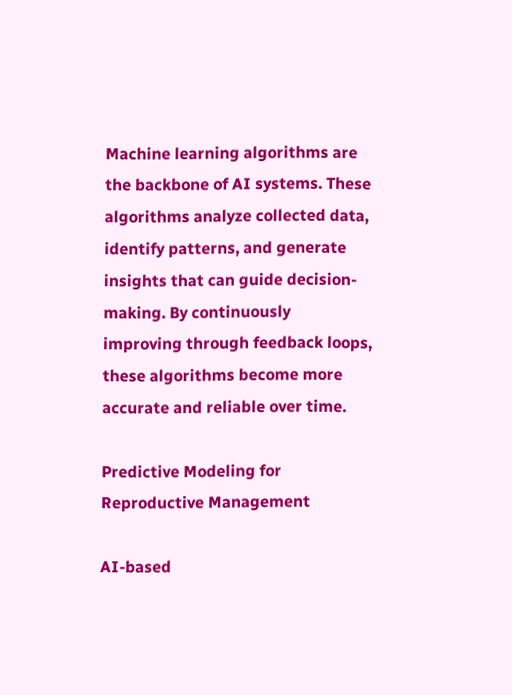Machine learning algorithms are the backbone of AI systems. These algorithms analyze collected data, identify patterns, and generate insights that can guide decision-making. By continuously improving through feedback loops, these algorithms become more accurate and reliable over time.

Predictive Modeling for Reproductive Management

AI-based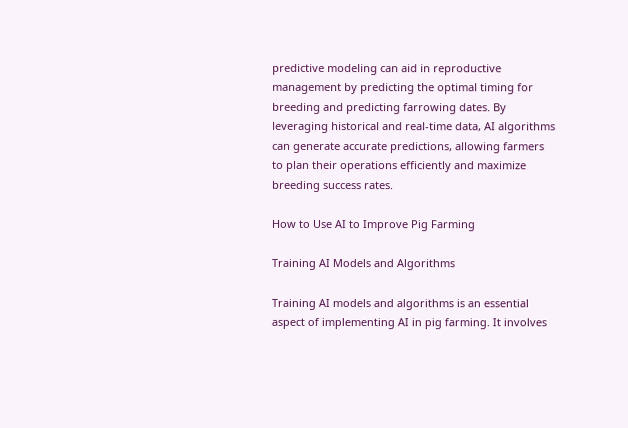predictive modeling can aid in reproductive management by predicting the optimal timing for breeding and predicting farrowing dates. By leveraging historical and real-time data, AI algorithms can generate accurate predictions, allowing farmers to plan their operations efficiently and maximize breeding success rates.

How to Use AI to Improve Pig Farming

Training AI Models and Algorithms

Training AI models and algorithms is an essential aspect of implementing AI in pig farming. It involves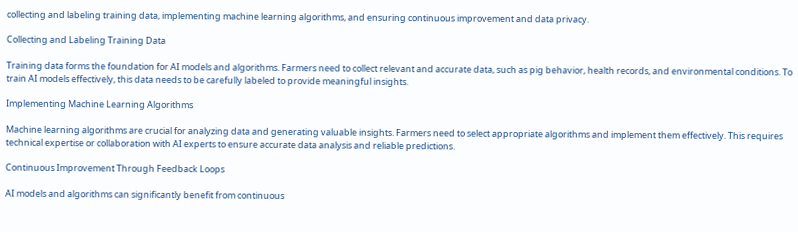collecting and labeling training data, implementing machine learning algorithms, and ensuring continuous improvement and data privacy.

Collecting and Labeling Training Data

Training data forms the foundation for AI models and algorithms. Farmers need to collect relevant and accurate data, such as pig behavior, health records, and environmental conditions. To train AI models effectively, this data needs to be carefully labeled to provide meaningful insights.

Implementing Machine Learning Algorithms

Machine learning algorithms are crucial for analyzing data and generating valuable insights. Farmers need to select appropriate algorithms and implement them effectively. This requires technical expertise or collaboration with AI experts to ensure accurate data analysis and reliable predictions.

Continuous Improvement Through Feedback Loops

AI models and algorithms can significantly benefit from continuous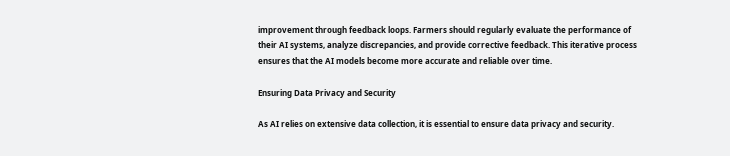improvement through feedback loops. Farmers should regularly evaluate the performance of their AI systems, analyze discrepancies, and provide corrective feedback. This iterative process ensures that the AI models become more accurate and reliable over time.

Ensuring Data Privacy and Security

As AI relies on extensive data collection, it is essential to ensure data privacy and security.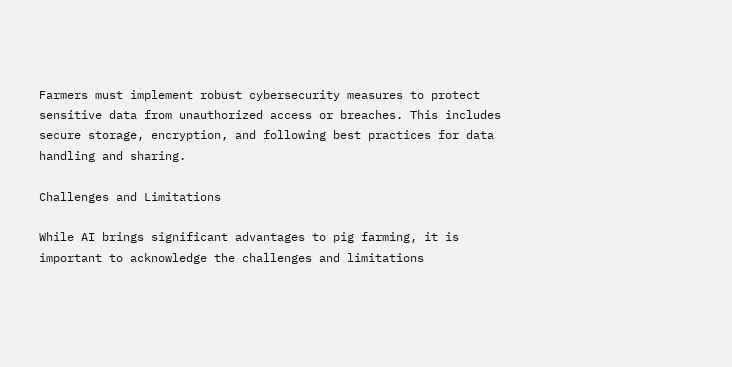Farmers must implement robust cybersecurity measures to protect sensitive data from unauthorized access or breaches. This includes secure storage, encryption, and following best practices for data handling and sharing.

Challenges and Limitations

While AI brings significant advantages to pig farming, it is important to acknowledge the challenges and limitations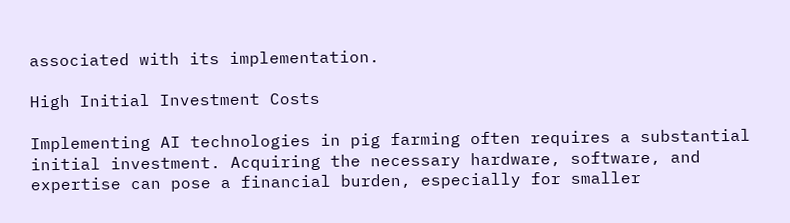associated with its implementation.

High Initial Investment Costs

Implementing AI technologies in pig farming often requires a substantial initial investment. Acquiring the necessary hardware, software, and expertise can pose a financial burden, especially for smaller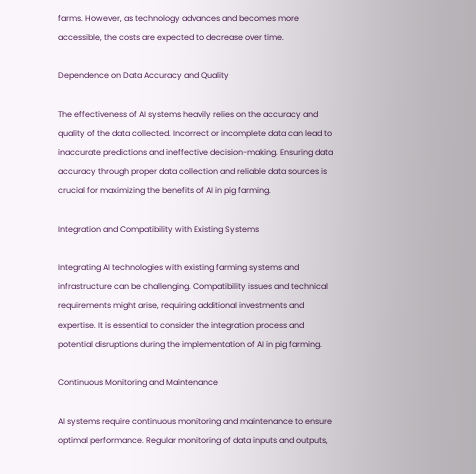farms. However, as technology advances and becomes more accessible, the costs are expected to decrease over time.

Dependence on Data Accuracy and Quality

The effectiveness of AI systems heavily relies on the accuracy and quality of the data collected. Incorrect or incomplete data can lead to inaccurate predictions and ineffective decision-making. Ensuring data accuracy through proper data collection and reliable data sources is crucial for maximizing the benefits of AI in pig farming.

Integration and Compatibility with Existing Systems

Integrating AI technologies with existing farming systems and infrastructure can be challenging. Compatibility issues and technical requirements might arise, requiring additional investments and expertise. It is essential to consider the integration process and potential disruptions during the implementation of AI in pig farming.

Continuous Monitoring and Maintenance

AI systems require continuous monitoring and maintenance to ensure optimal performance. Regular monitoring of data inputs and outputs,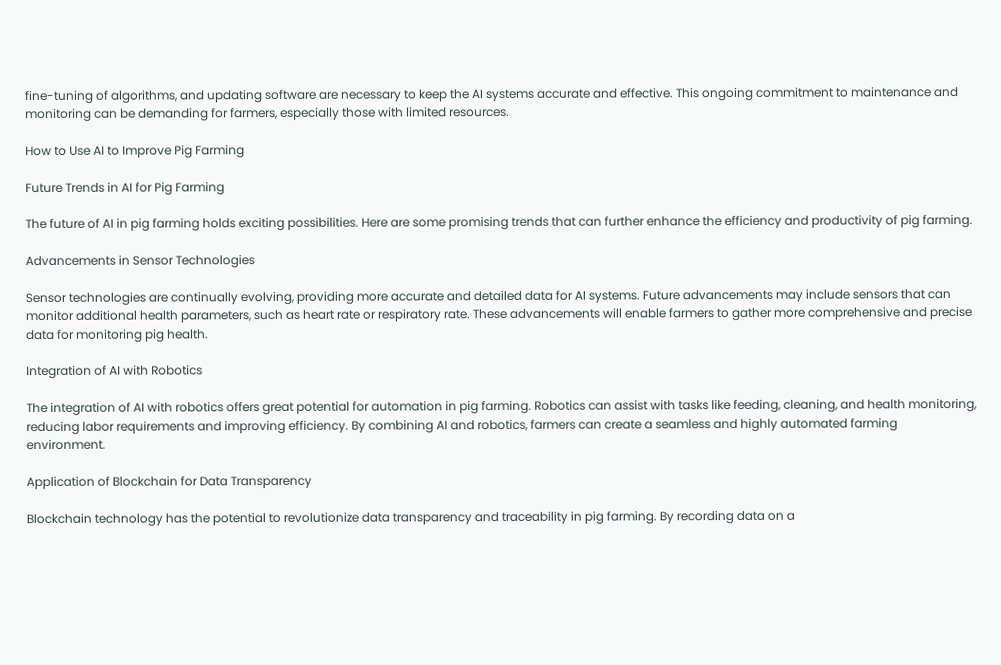fine-tuning of algorithms, and updating software are necessary to keep the AI systems accurate and effective. This ongoing commitment to maintenance and monitoring can be demanding for farmers, especially those with limited resources.

How to Use AI to Improve Pig Farming

Future Trends in AI for Pig Farming

The future of AI in pig farming holds exciting possibilities. Here are some promising trends that can further enhance the efficiency and productivity of pig farming.

Advancements in Sensor Technologies

Sensor technologies are continually evolving, providing more accurate and detailed data for AI systems. Future advancements may include sensors that can monitor additional health parameters, such as heart rate or respiratory rate. These advancements will enable farmers to gather more comprehensive and precise data for monitoring pig health.

Integration of AI with Robotics

The integration of AI with robotics offers great potential for automation in pig farming. Robotics can assist with tasks like feeding, cleaning, and health monitoring, reducing labor requirements and improving efficiency. By combining AI and robotics, farmers can create a seamless and highly automated farming environment.

Application of Blockchain for Data Transparency

Blockchain technology has the potential to revolutionize data transparency and traceability in pig farming. By recording data on a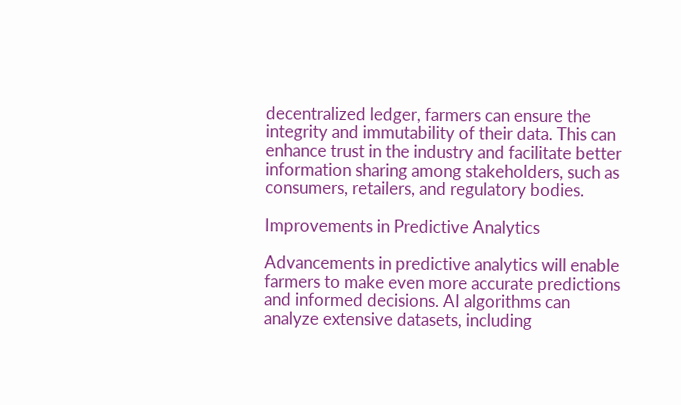decentralized ledger, farmers can ensure the integrity and immutability of their data. This can enhance trust in the industry and facilitate better information sharing among stakeholders, such as consumers, retailers, and regulatory bodies.

Improvements in Predictive Analytics

Advancements in predictive analytics will enable farmers to make even more accurate predictions and informed decisions. AI algorithms can analyze extensive datasets, including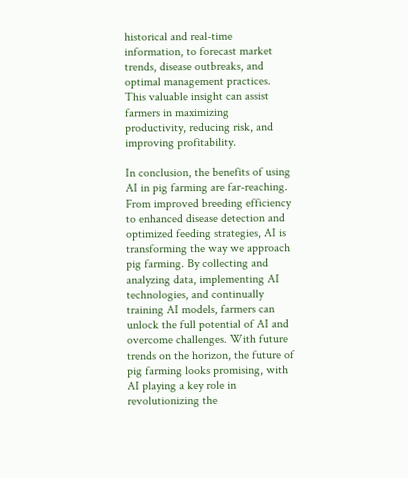historical and real-time information, to forecast market trends, disease outbreaks, and optimal management practices. This valuable insight can assist farmers in maximizing productivity, reducing risk, and improving profitability.

In conclusion, the benefits of using AI in pig farming are far-reaching. From improved breeding efficiency to enhanced disease detection and optimized feeding strategies, AI is transforming the way we approach pig farming. By collecting and analyzing data, implementing AI technologies, and continually training AI models, farmers can unlock the full potential of AI and overcome challenges. With future trends on the horizon, the future of pig farming looks promising, with AI playing a key role in revolutionizing the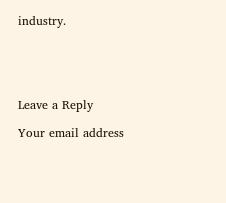industry.





Leave a Reply

Your email address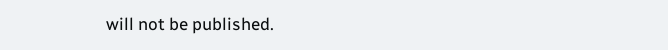will not be published.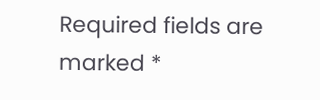Required fields are marked *